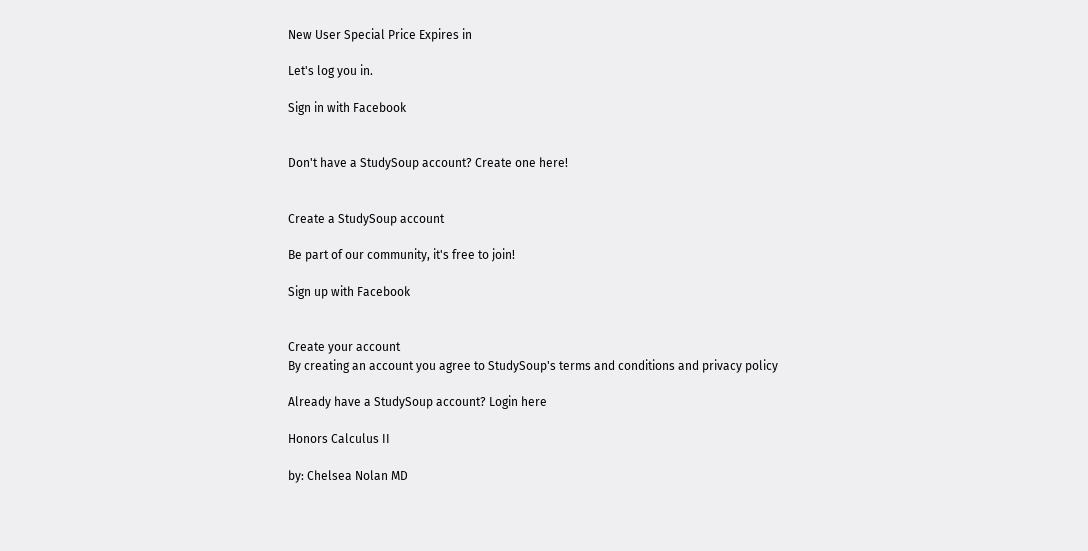New User Special Price Expires in

Let's log you in.

Sign in with Facebook


Don't have a StudySoup account? Create one here!


Create a StudySoup account

Be part of our community, it's free to join!

Sign up with Facebook


Create your account
By creating an account you agree to StudySoup's terms and conditions and privacy policy

Already have a StudySoup account? Login here

Honors Calculus II

by: Chelsea Nolan MD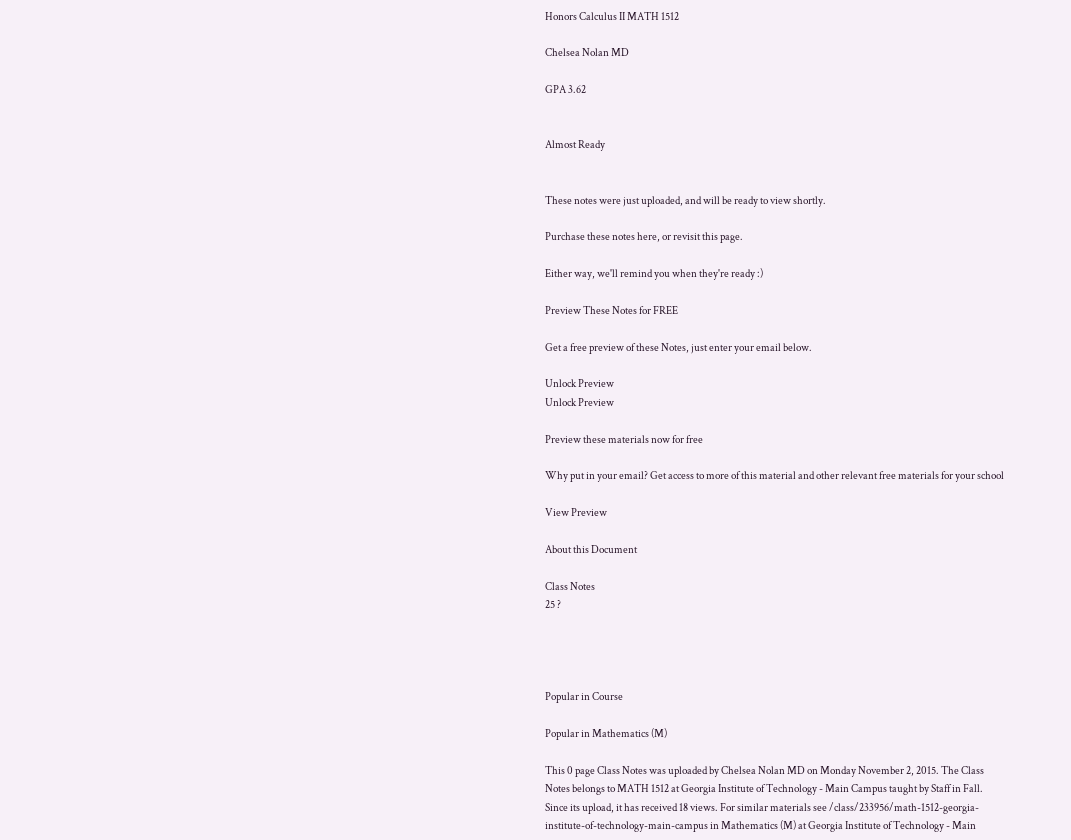Honors Calculus II MATH 1512

Chelsea Nolan MD

GPA 3.62


Almost Ready


These notes were just uploaded, and will be ready to view shortly.

Purchase these notes here, or revisit this page.

Either way, we'll remind you when they're ready :)

Preview These Notes for FREE

Get a free preview of these Notes, just enter your email below.

Unlock Preview
Unlock Preview

Preview these materials now for free

Why put in your email? Get access to more of this material and other relevant free materials for your school

View Preview

About this Document

Class Notes
25 ?




Popular in Course

Popular in Mathematics (M)

This 0 page Class Notes was uploaded by Chelsea Nolan MD on Monday November 2, 2015. The Class Notes belongs to MATH 1512 at Georgia Institute of Technology - Main Campus taught by Staff in Fall. Since its upload, it has received 18 views. For similar materials see /class/233956/math-1512-georgia-institute-of-technology-main-campus in Mathematics (M) at Georgia Institute of Technology - Main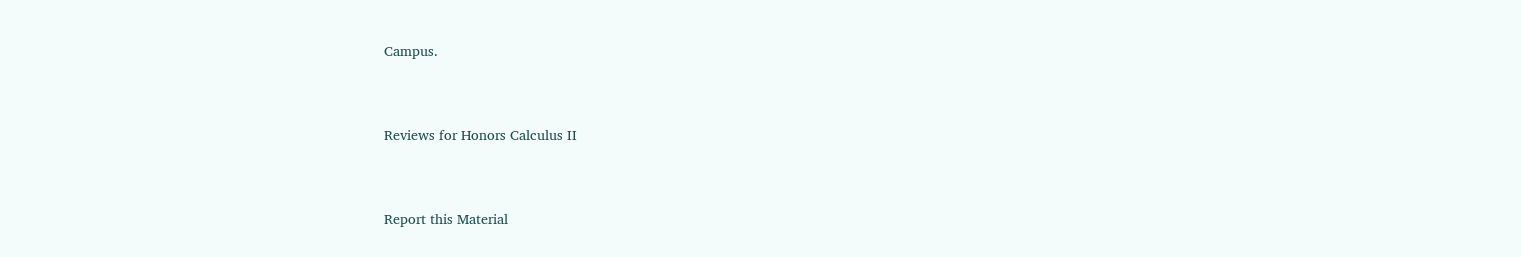Campus.


Reviews for Honors Calculus II


Report this Material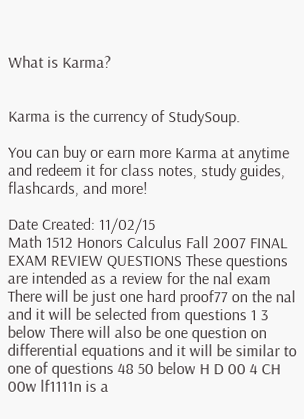What is Karma?


Karma is the currency of StudySoup.

You can buy or earn more Karma at anytime and redeem it for class notes, study guides, flashcards, and more!

Date Created: 11/02/15
Math 1512 Honors Calculus Fall 2007 FINAL EXAM REVIEW QUESTIONS These questions are intended as a review for the nal exam There will be just one hard proof77 on the nal and it will be selected from questions 1 3 below There will also be one question on differential equations and it will be similar to one of questions 48 50 below H D 00 4 CH 00w lf1111n is a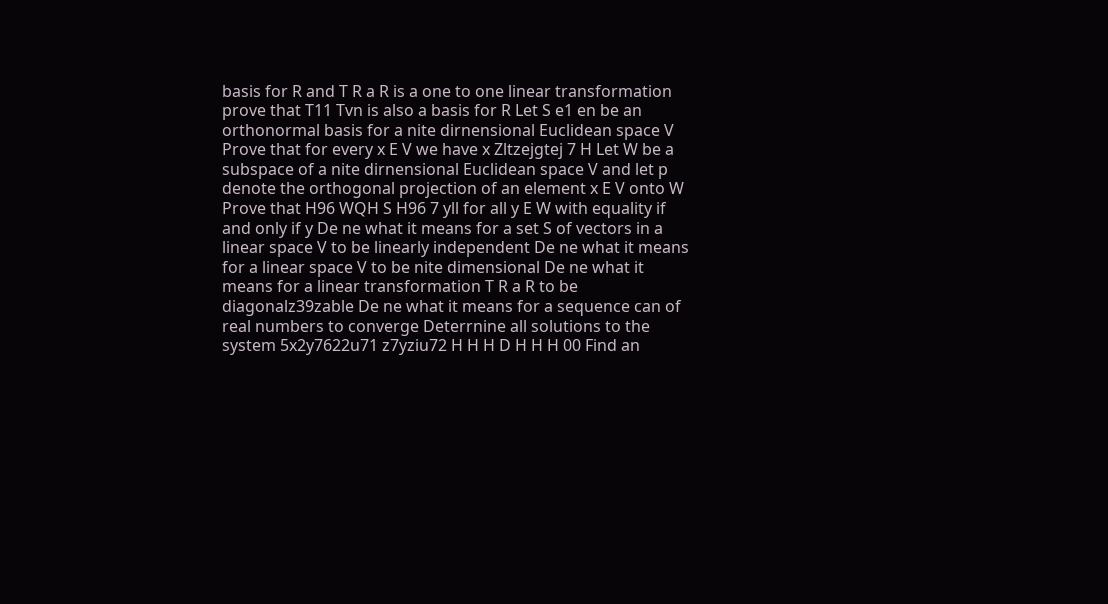basis for R and T R a R is a one to one linear transformation prove that T11 Tvn is also a basis for R Let S e1 en be an orthonormal basis for a nite dirnensional Euclidean space V Prove that for every x E V we have x Zltzejgtej 7 H Let W be a subspace of a nite dirnensional Euclidean space V and let p denote the orthogonal projection of an element x E V onto W Prove that H96 WQH S H96 7 yll for all y E W with equality if and only if y De ne what it means for a set S of vectors in a linear space V to be linearly independent De ne what it means for a linear space V to be nite dimensional De ne what it means for a linear transformation T R a R to be diagonalz39zable De ne what it means for a sequence can of real numbers to converge Deterrnine all solutions to the system 5x2y7622u71 z7yziu72 H H H D H H H 00 Find an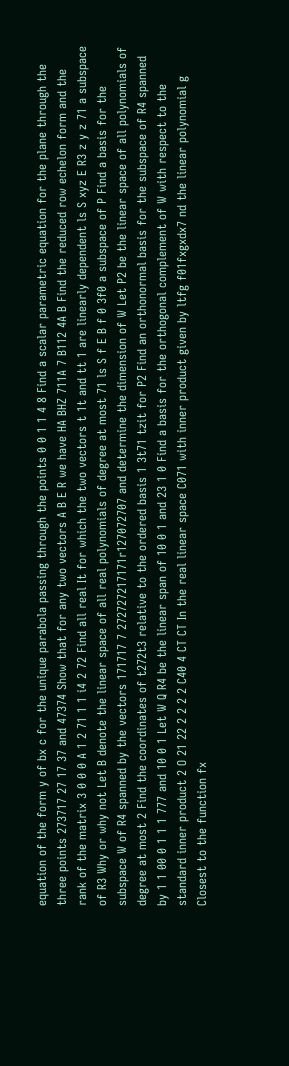equation of the form y of bx c for the unique parabola passing through the points 0 0 1 1 4 8 Find a scalar parametric equation for the plane through the three points 273717 27 17 37 and 47374 Show that for any two vectors A B E R we have HA BHZ 711A 7 B112 4A B Find the reduced row echelon form and the rank of the matrix 3 0 0 0 A 1 2 71 1 1 i4 2 72 Find all real It for which the two vectors t 1t and tt 1 are linearly dependent ls S xyz E R3 z y z 71 a subspace of R3 Why or why not Let B denote the linear space of all real polynomials of degree at most 71 ls S f E B f 0 3f0 a subspace of P Find a basis for the subspace W of R4 spanned by the vectors 171717 7 272727217171r127072707 and determine the dimension of W Let P2 be the linear space of all polynomials of degree at most 2 Find the coordinates of t272t3 relative to the ordered basis 1 3t71 tzit for P2 Find an orthonormal basis for the subspace of R4 spanned by 1 1 00 0 1 1 1 777 and 10 0 1 Let W Q R4 be the linear span of 10 0 1 and 23 1 0 Find a basis for the orthogonal complement of W with respect to the standard inner product 2 O 21 22 2 2 2 2 C40 4 CT CT In the real linear space C071 with inner product given by ltfg f01fxgxdx7 nd the linear polynomial g Closest to the function fx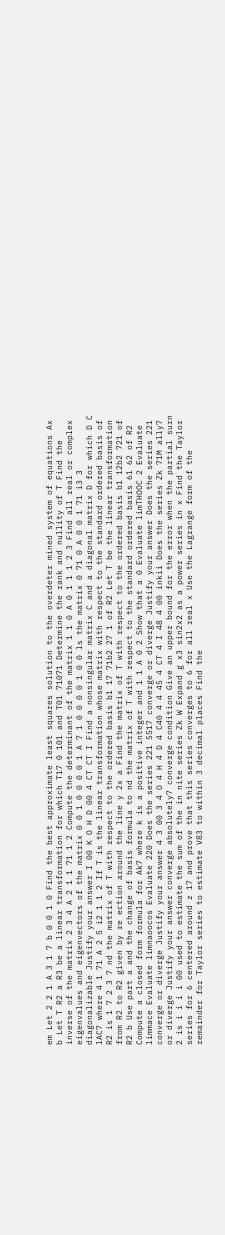em Let 2 2 1 A 3 1 7 b 0 0 1 0 Find the best approximate least squares solution to the overdeter mined system of equations Ax b Let T R2 a R3 be a linear transformation for which T17 0 101 and T01 71071 Determine the rank and nullity of T Find the inverse of the matrix 2 3 4 A 2 1 1 71 1 2 Compute the determinant of the matrix 1 1 0 A 0 1 1 1 2 3 Find all real or complex eigenvalues and eigenvectors of the matrix 0 0 1 0 0 0 0 1 A 7 1 0 0 0 0 1 0 0 ls the matrix 0 71 0 A 0 0 1 71 i3 3 diagonalizable Justify your answer I 00 K O H D 00 4 CT CT I Find a nonsingular matrix C and a diagonal matrix D for which D C lAC7 where 4 1 71 A 2 5 i2 1 1 2 If T is the linear transformation whose matrix with respect to the standard ordered basis of R2 is 1 7 2 3 7 nd the matrix of T with respect to the ordered basis b1 17 71b2 27 1 of R2 Let T be the linear transformation from R2 to R2 given by re ection around the line y 2x a Find the matrix of T with respect to the ordered basis b1 12b2 721 of R2 b Use part a and the change of basis formula to nd the matrix of T with respect to the standard ordered basis 61 62 of R2 Compute a closed form formula for Ak7 where k is a positive integer and 1 1 A 0 2 Show that a 0 Evaluate limTHOOC 2 Evaluate limmace Evaluate limnaoocos Evaluate 220 Does the series 221 5517 converge or diverge Justify your answer Does the series 221 converge or diverge Justify your answer 4 3 00 3 4 O 4 H 4 D 4 C40 4 4 45 4 CT 4 I 48 4 00 inkii Does the series Zk 71M ally7 or diverge Justify your answer converge absolutely7 converge condition Give an upper bound for the error when the partial surn 2 is i i i i 00 used to estimate the sum of the in nite series Zk W Expand g x3 sin2x2 as a power series in x Find the Taylor series for 6 centered around z 17 and prove that this series converges to 6 for all real x Use the Lagrange form of the remainder for Taylor series to estimate V83 to within 3 decimal places Find the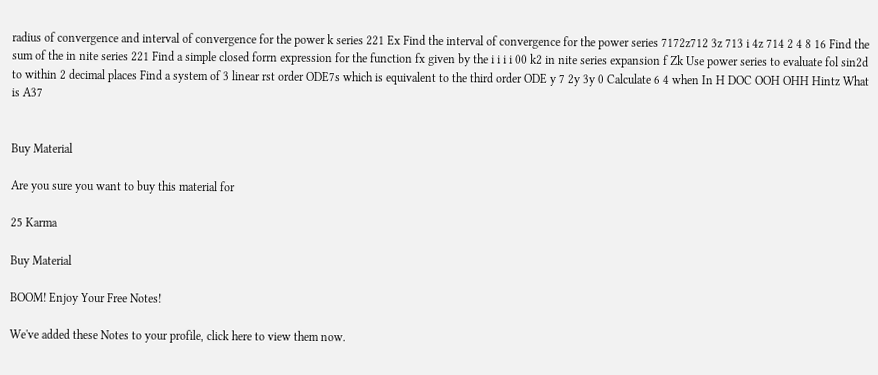radius of convergence and interval of convergence for the power k series 221 Ex Find the interval of convergence for the power series 7172z712 3z 713 i 4z 714 2 4 8 16 Find the sum of the in nite series 221 Find a simple closed forrn expression for the function fx given by the i i i i 00 k2 in nite series expansion f Zk Use power series to evaluate fol sin2d to within 2 decimal places Find a system of 3 linear rst order ODE7s which is equivalent to the third order ODE y 7 2y 3y 0 Calculate 6 4 when In H DOC OOH OHH Hintz What is A37


Buy Material

Are you sure you want to buy this material for

25 Karma

Buy Material

BOOM! Enjoy Your Free Notes!

We've added these Notes to your profile, click here to view them now.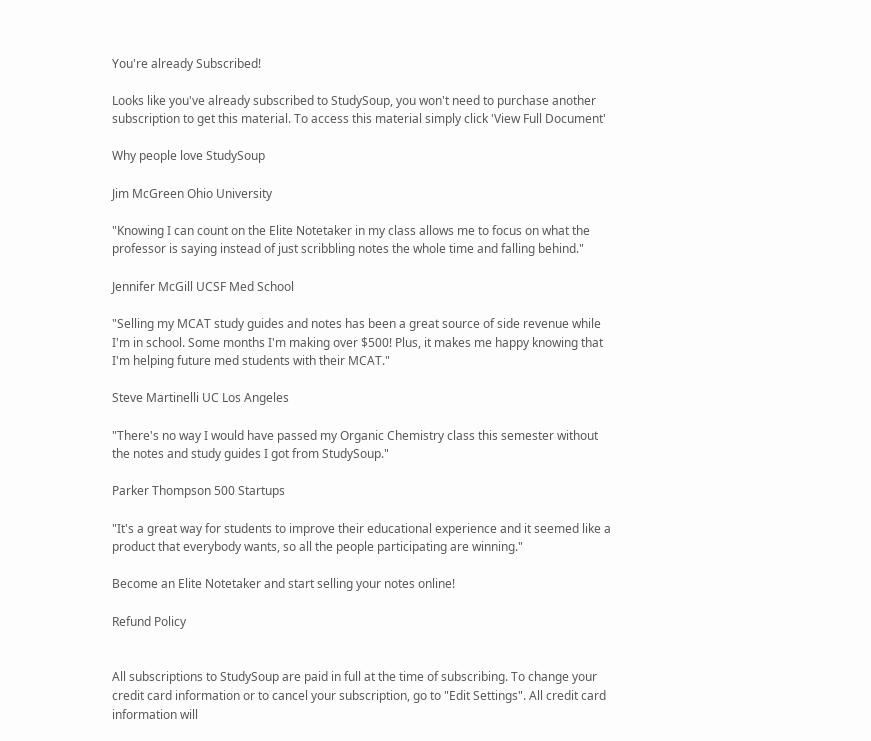You're already Subscribed!

Looks like you've already subscribed to StudySoup, you won't need to purchase another subscription to get this material. To access this material simply click 'View Full Document'

Why people love StudySoup

Jim McGreen Ohio University

"Knowing I can count on the Elite Notetaker in my class allows me to focus on what the professor is saying instead of just scribbling notes the whole time and falling behind."

Jennifer McGill UCSF Med School

"Selling my MCAT study guides and notes has been a great source of side revenue while I'm in school. Some months I'm making over $500! Plus, it makes me happy knowing that I'm helping future med students with their MCAT."

Steve Martinelli UC Los Angeles

"There's no way I would have passed my Organic Chemistry class this semester without the notes and study guides I got from StudySoup."

Parker Thompson 500 Startups

"It's a great way for students to improve their educational experience and it seemed like a product that everybody wants, so all the people participating are winning."

Become an Elite Notetaker and start selling your notes online!

Refund Policy


All subscriptions to StudySoup are paid in full at the time of subscribing. To change your credit card information or to cancel your subscription, go to "Edit Settings". All credit card information will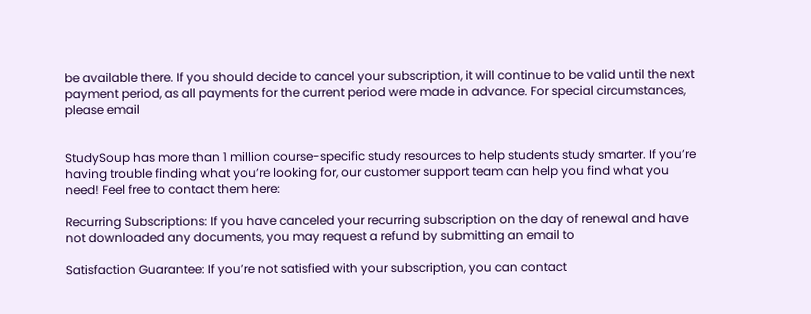be available there. If you should decide to cancel your subscription, it will continue to be valid until the next payment period, as all payments for the current period were made in advance. For special circumstances, please email


StudySoup has more than 1 million course-specific study resources to help students study smarter. If you’re having trouble finding what you’re looking for, our customer support team can help you find what you need! Feel free to contact them here:

Recurring Subscriptions: If you have canceled your recurring subscription on the day of renewal and have not downloaded any documents, you may request a refund by submitting an email to

Satisfaction Guarantee: If you’re not satisfied with your subscription, you can contact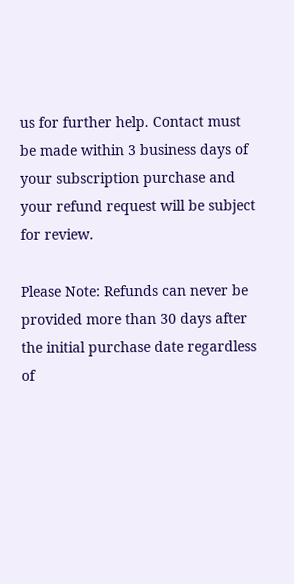us for further help. Contact must be made within 3 business days of your subscription purchase and your refund request will be subject for review.

Please Note: Refunds can never be provided more than 30 days after the initial purchase date regardless of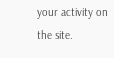your activity on the site.